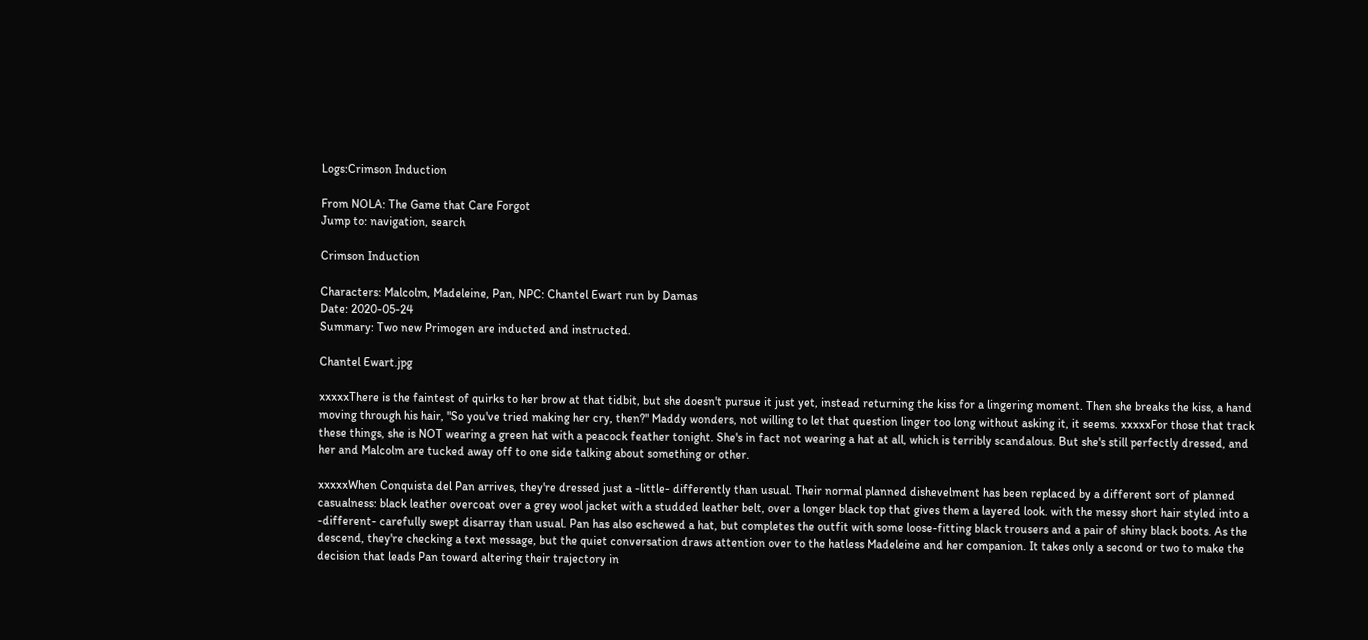Logs:Crimson Induction

From NOLA: The Game that Care Forgot
Jump to: navigation, search

Crimson Induction

Characters: Malcolm, Madeleine, Pan, NPC: Chantel Ewart run by Damas
Date: 2020-05-24
Summary: Two new Primogen are inducted and instructed.

Chantel Ewart.jpg

xxxxxThere is the faintest of quirks to her brow at that tidbit, but she doesn't pursue it just yet, instead returning the kiss for a lingering moment. Then she breaks the kiss, a hand moving through his hair, "So you've tried making her cry, then?" Maddy wonders, not willing to let that question linger too long without asking it, it seems. xxxxxFor those that track these things, she is NOT wearing a green hat with a peacock feather tonight. She's in fact not wearing a hat at all, which is terribly scandalous. But she's still perfectly dressed, and her and Malcolm are tucked away off to one side talking about something or other.

xxxxxWhen Conquista del Pan arrives, they're dressed just a -little- differently than usual. Their normal planned dishevelment has been replaced by a different sort of planned casualness: black leather overcoat over a grey wool jacket with a studded leather belt, over a longer black top that gives them a layered look. with the messy short hair styled into a -different- carefully swept disarray than usual. Pan has also eschewed a hat, but completes the outfit with some loose-fitting black trousers and a pair of shiny black boots. As the descend, they're checking a text message, but the quiet conversation draws attention over to the hatless Madeleine and her companion. It takes only a second or two to make the decision that leads Pan toward altering their trajectory in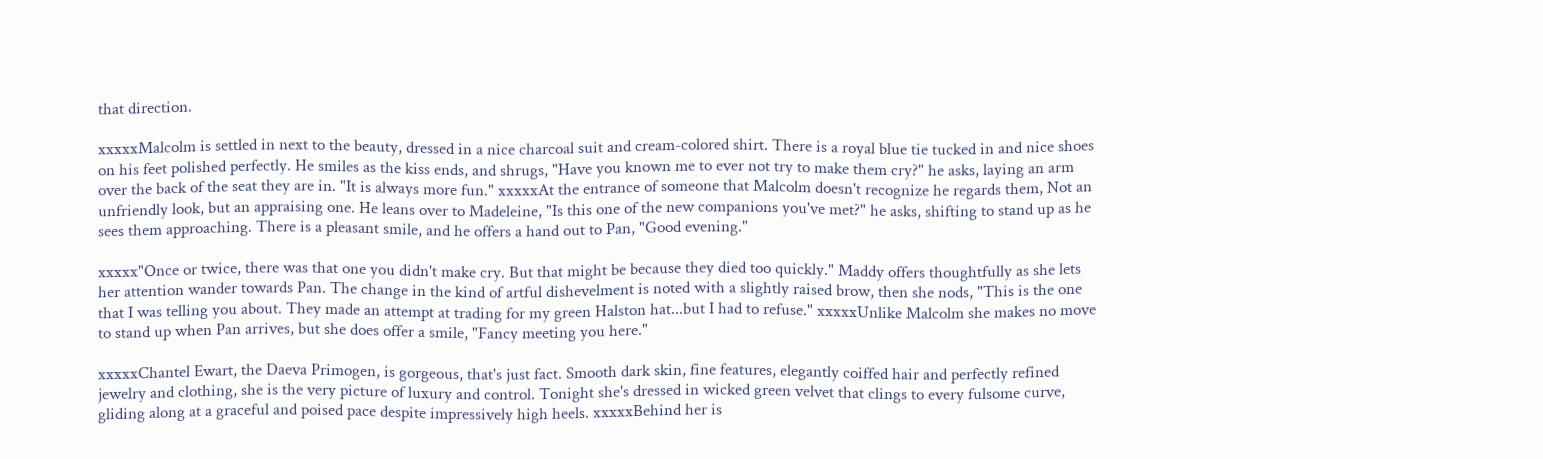that direction.

xxxxxMalcolm is settled in next to the beauty, dressed in a nice charcoal suit and cream-colored shirt. There is a royal blue tie tucked in and nice shoes on his feet polished perfectly. He smiles as the kiss ends, and shrugs, "Have you known me to ever not try to make them cry?" he asks, laying an arm over the back of the seat they are in. "It is always more fun." xxxxxAt the entrance of someone that Malcolm doesn't recognize he regards them, Not an unfriendly look, but an appraising one. He leans over to Madeleine, "Is this one of the new companions you've met?" he asks, shifting to stand up as he sees them approaching. There is a pleasant smile, and he offers a hand out to Pan, "Good evening."

xxxxx"Once or twice, there was that one you didn't make cry. But that might be because they died too quickly." Maddy offers thoughtfully as she lets her attention wander towards Pan. The change in the kind of artful dishevelment is noted with a slightly raised brow, then she nods, "This is the one that I was telling you about. They made an attempt at trading for my green Halston hat...but I had to refuse." xxxxxUnlike Malcolm she makes no move to stand up when Pan arrives, but she does offer a smile, "Fancy meeting you here."

xxxxxChantel Ewart, the Daeva Primogen, is gorgeous, that's just fact. Smooth dark skin, fine features, elegantly coiffed hair and perfectly refined jewelry and clothing, she is the very picture of luxury and control. Tonight she's dressed in wicked green velvet that clings to every fulsome curve, gliding along at a graceful and poised pace despite impressively high heels. xxxxxBehind her is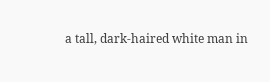a tall, dark-haired white man in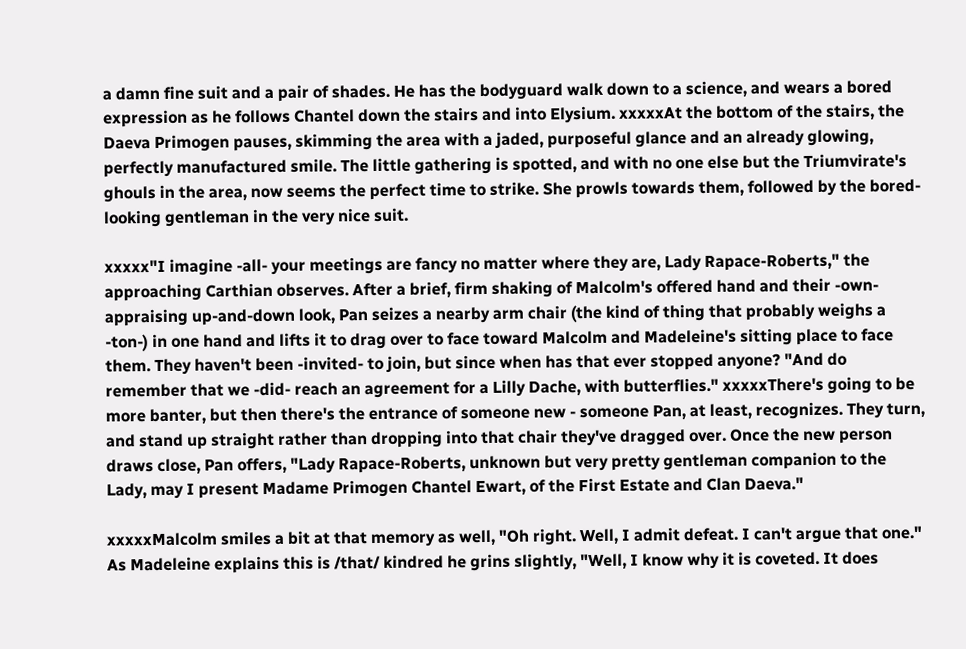a damn fine suit and a pair of shades. He has the bodyguard walk down to a science, and wears a bored expression as he follows Chantel down the stairs and into Elysium. xxxxxAt the bottom of the stairs, the Daeva Primogen pauses, skimming the area with a jaded, purposeful glance and an already glowing, perfectly manufactured smile. The little gathering is spotted, and with no one else but the Triumvirate's ghouls in the area, now seems the perfect time to strike. She prowls towards them, followed by the bored-looking gentleman in the very nice suit.

xxxxx"I imagine -all- your meetings are fancy no matter where they are, Lady Rapace-Roberts," the approaching Carthian observes. After a brief, firm shaking of Malcolm's offered hand and their -own- appraising up-and-down look, Pan seizes a nearby arm chair (the kind of thing that probably weighs a -ton-) in one hand and lifts it to drag over to face toward Malcolm and Madeleine's sitting place to face them. They haven't been -invited- to join, but since when has that ever stopped anyone? "And do remember that we -did- reach an agreement for a Lilly Dache, with butterflies." xxxxxThere's going to be more banter, but then there's the entrance of someone new - someone Pan, at least, recognizes. They turn, and stand up straight rather than dropping into that chair they've dragged over. Once the new person draws close, Pan offers, "Lady Rapace-Roberts, unknown but very pretty gentleman companion to the Lady, may I present Madame Primogen Chantel Ewart, of the First Estate and Clan Daeva."

xxxxxMalcolm smiles a bit at that memory as well, "Oh right. Well, I admit defeat. I can't argue that one." As Madeleine explains this is /that/ kindred he grins slightly, "Well, I know why it is coveted. It does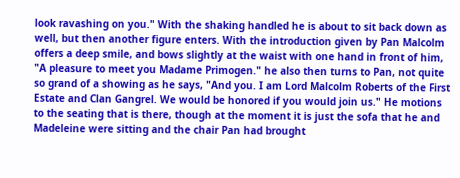look ravashing on you." With the shaking handled he is about to sit back down as well, but then another figure enters. With the introduction given by Pan Malcolm offers a deep smile, and bows slightly at the waist with one hand in front of him, "A pleasure to meet you Madame Primogen." he also then turns to Pan, not quite so grand of a showing as he says, "And you. I am Lord Malcolm Roberts of the First Estate and Clan Gangrel. We would be honored if you would join us." He motions to the seating that is there, though at the moment it is just the sofa that he and Madeleine were sitting and the chair Pan had brought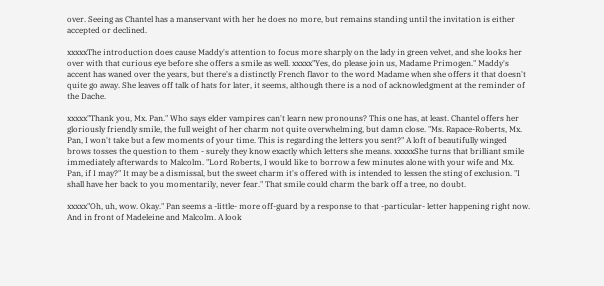over. Seeing as Chantel has a manservant with her he does no more, but remains standing until the invitation is either accepted or declined.

xxxxxThe introduction does cause Maddy's attention to focus more sharply on the lady in green velvet, and she looks her over with that curious eye before she offers a smile as well. xxxxx"Yes, do please join us, Madame Primogen." Maddy's accent has waned over the years, but there's a distinctly French flavor to the word Madame when she offers it that doesn't quite go away. She leaves off talk of hats for later, it seems, although there is a nod of acknowledgment at the reminder of the Dache.

xxxxx"Thank you, Mx. Pan." Who says elder vampires can't learn new pronouns? This one has, at least. Chantel offers her gloriously friendly smile, the full weight of her charm not quite overwhelming, but damn close. "Ms. Rapace-Roberts, Mx. Pan, I won't take but a few moments of your time. This is regarding the letters you sent?" A loft of beautifully winged brows tosses the question to them - surely they know exactly which letters she means. xxxxxShe turns that brilliant smile immediately afterwards to Malcolm. "Lord Roberts, I would like to borrow a few minutes alone with your wife and Mx. Pan, if I may?" It may be a dismissal, but the sweet charm it's offered with is intended to lessen the sting of exclusion. "I shall have her back to you momentarily, never fear." That smile could charm the bark off a tree, no doubt.

xxxxx"Oh, uh, wow. Okay." Pan seems a -little- more off-guard by a response to that -particular- letter happening right now. And in front of Madeleine and Malcolm. A look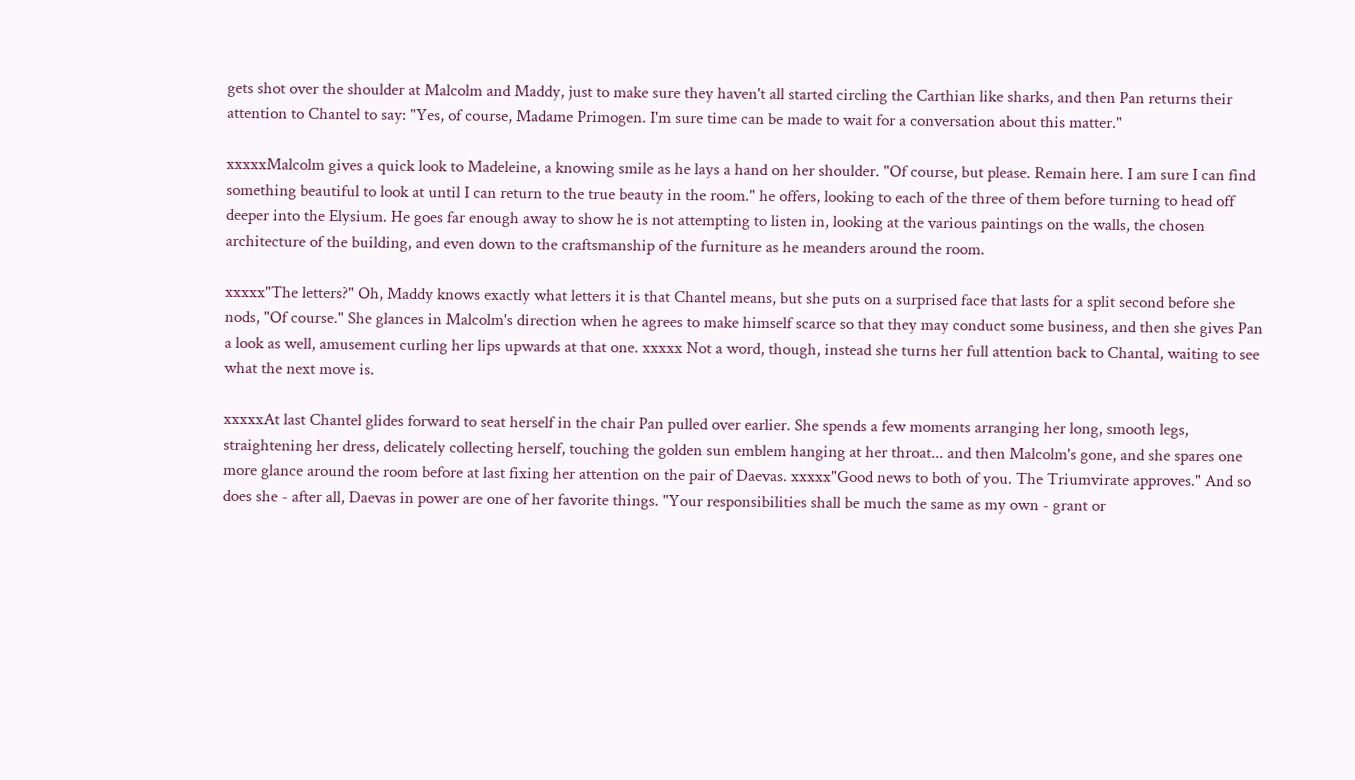gets shot over the shoulder at Malcolm and Maddy, just to make sure they haven't all started circling the Carthian like sharks, and then Pan returns their attention to Chantel to say: "Yes, of course, Madame Primogen. I'm sure time can be made to wait for a conversation about this matter."

xxxxxMalcolm gives a quick look to Madeleine, a knowing smile as he lays a hand on her shoulder. "Of course, but please. Remain here. I am sure I can find something beautiful to look at until I can return to the true beauty in the room." he offers, looking to each of the three of them before turning to head off deeper into the Elysium. He goes far enough away to show he is not attempting to listen in, looking at the various paintings on the walls, the chosen architecture of the building, and even down to the craftsmanship of the furniture as he meanders around the room.

xxxxx"The letters?" Oh, Maddy knows exactly what letters it is that Chantel means, but she puts on a surprised face that lasts for a split second before she nods, "Of course." She glances in Malcolm's direction when he agrees to make himself scarce so that they may conduct some business, and then she gives Pan a look as well, amusement curling her lips upwards at that one. xxxxx Not a word, though, instead she turns her full attention back to Chantal, waiting to see what the next move is.

xxxxxAt last Chantel glides forward to seat herself in the chair Pan pulled over earlier. She spends a few moments arranging her long, smooth legs, straightening her dress, delicately collecting herself, touching the golden sun emblem hanging at her throat... and then Malcolm's gone, and she spares one more glance around the room before at last fixing her attention on the pair of Daevas. xxxxx"Good news to both of you. The Triumvirate approves." And so does she - after all, Daevas in power are one of her favorite things. "Your responsibilities shall be much the same as my own - grant or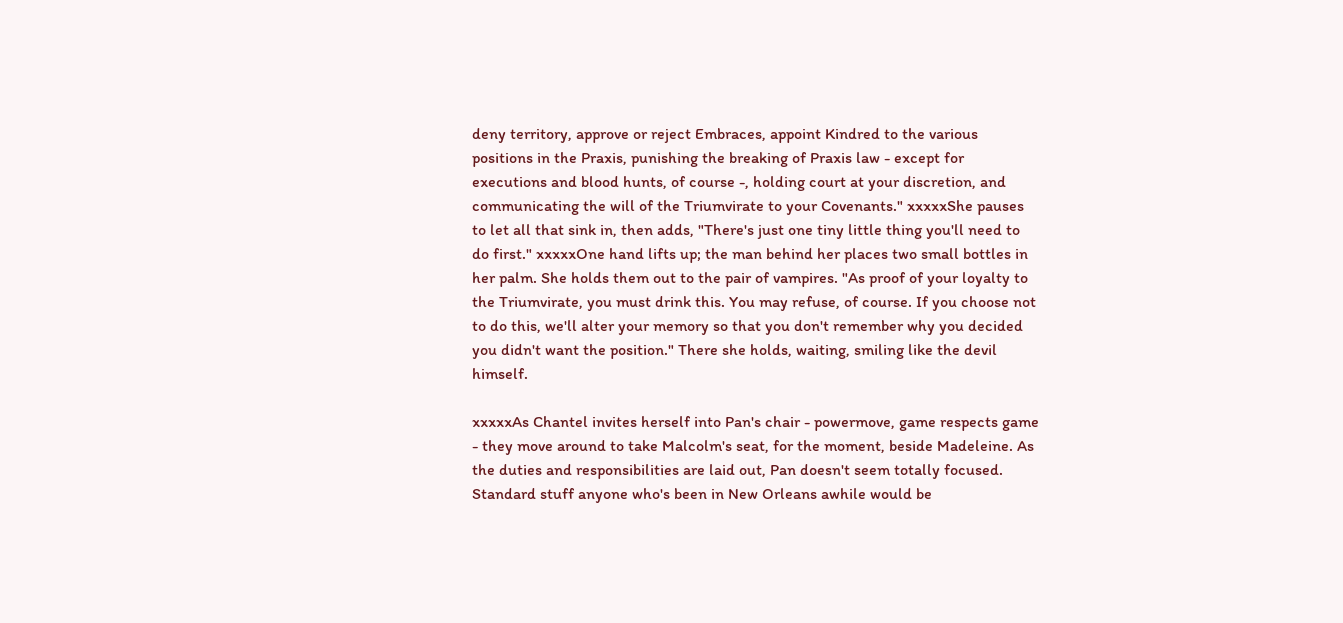deny territory, approve or reject Embraces, appoint Kindred to the various positions in the Praxis, punishing the breaking of Praxis law - except for executions and blood hunts, of course -, holding court at your discretion, and communicating the will of the Triumvirate to your Covenants." xxxxxShe pauses to let all that sink in, then adds, "There's just one tiny little thing you'll need to do first." xxxxxOne hand lifts up; the man behind her places two small bottles in her palm. She holds them out to the pair of vampires. "As proof of your loyalty to the Triumvirate, you must drink this. You may refuse, of course. If you choose not to do this, we'll alter your memory so that you don't remember why you decided you didn't want the position." There she holds, waiting, smiling like the devil himself.

xxxxxAs Chantel invites herself into Pan's chair - powermove, game respects game - they move around to take Malcolm's seat, for the moment, beside Madeleine. As the duties and responsibilities are laid out, Pan doesn't seem totally focused. Standard stuff anyone who's been in New Orleans awhile would be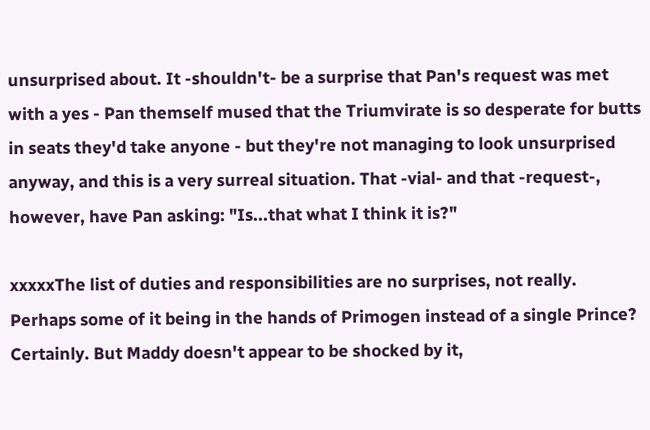unsurprised about. It -shouldn't- be a surprise that Pan's request was met with a yes - Pan themself mused that the Triumvirate is so desperate for butts in seats they'd take anyone - but they're not managing to look unsurprised anyway, and this is a very surreal situation. That -vial- and that -request-, however, have Pan asking: "Is...that what I think it is?"

xxxxxThe list of duties and responsibilities are no surprises, not really. Perhaps some of it being in the hands of Primogen instead of a single Prince? Certainly. But Maddy doesn't appear to be shocked by it,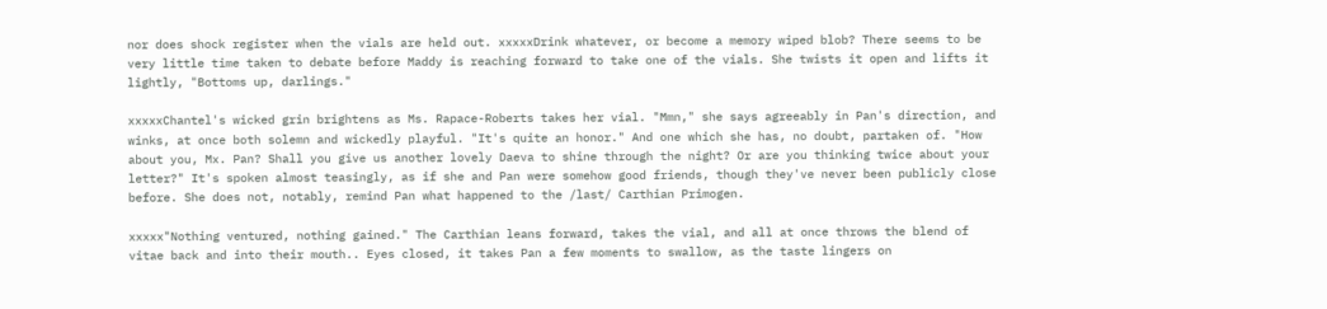nor does shock register when the vials are held out. xxxxxDrink whatever, or become a memory wiped blob? There seems to be very little time taken to debate before Maddy is reaching forward to take one of the vials. She twists it open and lifts it lightly, "Bottoms up, darlings."

xxxxxChantel's wicked grin brightens as Ms. Rapace-Roberts takes her vial. "Mmn," she says agreeably in Pan's direction, and winks, at once both solemn and wickedly playful. "It's quite an honor." And one which she has, no doubt, partaken of. "How about you, Mx. Pan? Shall you give us another lovely Daeva to shine through the night? Or are you thinking twice about your letter?" It's spoken almost teasingly, as if she and Pan were somehow good friends, though they've never been publicly close before. She does not, notably, remind Pan what happened to the /last/ Carthian Primogen.

xxxxx"Nothing ventured, nothing gained." The Carthian leans forward, takes the vial, and all at once throws the blend of vitae back and into their mouth.. Eyes closed, it takes Pan a few moments to swallow, as the taste lingers on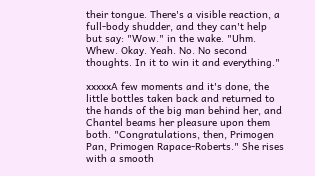their tongue. There's a visible reaction, a full-body shudder, and they can't help but say: "Wow." in the wake. "Uhm. Whew. Okay. Yeah. No. No second thoughts. In it to win it and everything."

xxxxxA few moments and it's done, the little bottles taken back and returned to the hands of the big man behind her, and Chantel beams her pleasure upon them both. "Congratulations, then, Primogen Pan, Primogen Rapace-Roberts." She rises with a smooth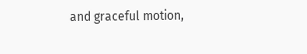and graceful motion,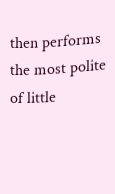then performs the most polite of little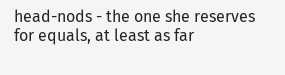head-nods - the one she reserves for equals, at least as far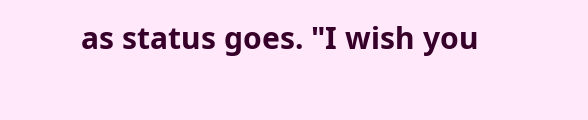as status goes. "I wish you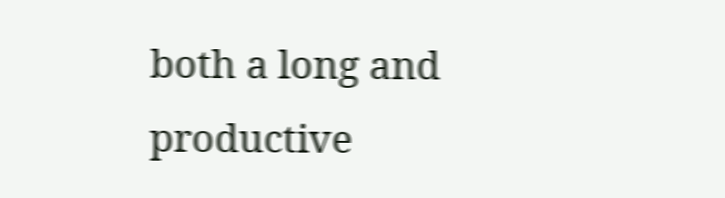both a long and productive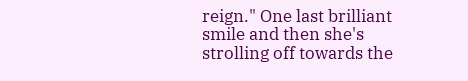reign." One last brilliant smile and then she's strolling off towards the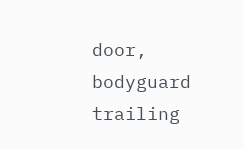door, bodyguard trailing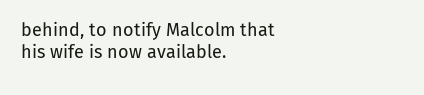behind, to notify Malcolm that his wife is now available.